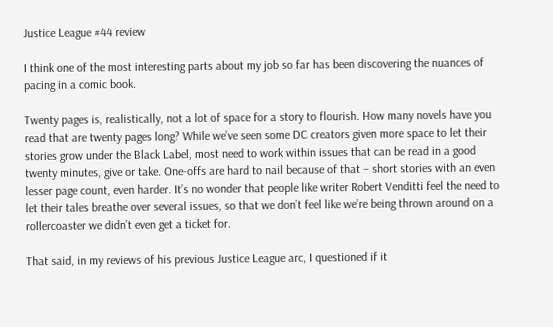Justice League #44 review

I think one of the most interesting parts about my job so far has been discovering the nuances of pacing in a comic book.

Twenty pages is, realistically, not a lot of space for a story to flourish. How many novels have you read that are twenty pages long? While we’ve seen some DC creators given more space to let their stories grow under the Black Label, most need to work within issues that can be read in a good twenty minutes, give or take. One-offs are hard to nail because of that – short stories with an even lesser page count, even harder. It’s no wonder that people like writer Robert Venditti feel the need to let their tales breathe over several issues, so that we don’t feel like we’re being thrown around on a rollercoaster we didn’t even get a ticket for.

That said, in my reviews of his previous Justice League arc, I questioned if it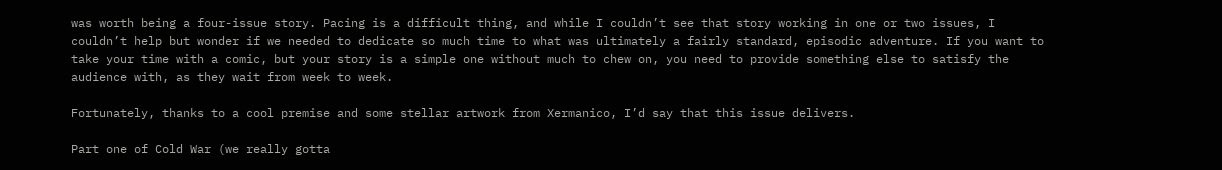was worth being a four-issue story. Pacing is a difficult thing, and while I couldn’t see that story working in one or two issues, I couldn’t help but wonder if we needed to dedicate so much time to what was ultimately a fairly standard, episodic adventure. If you want to take your time with a comic, but your story is a simple one without much to chew on, you need to provide something else to satisfy the audience with, as they wait from week to week.

Fortunately, thanks to a cool premise and some stellar artwork from Xermanico, I’d say that this issue delivers.

Part one of Cold War (we really gotta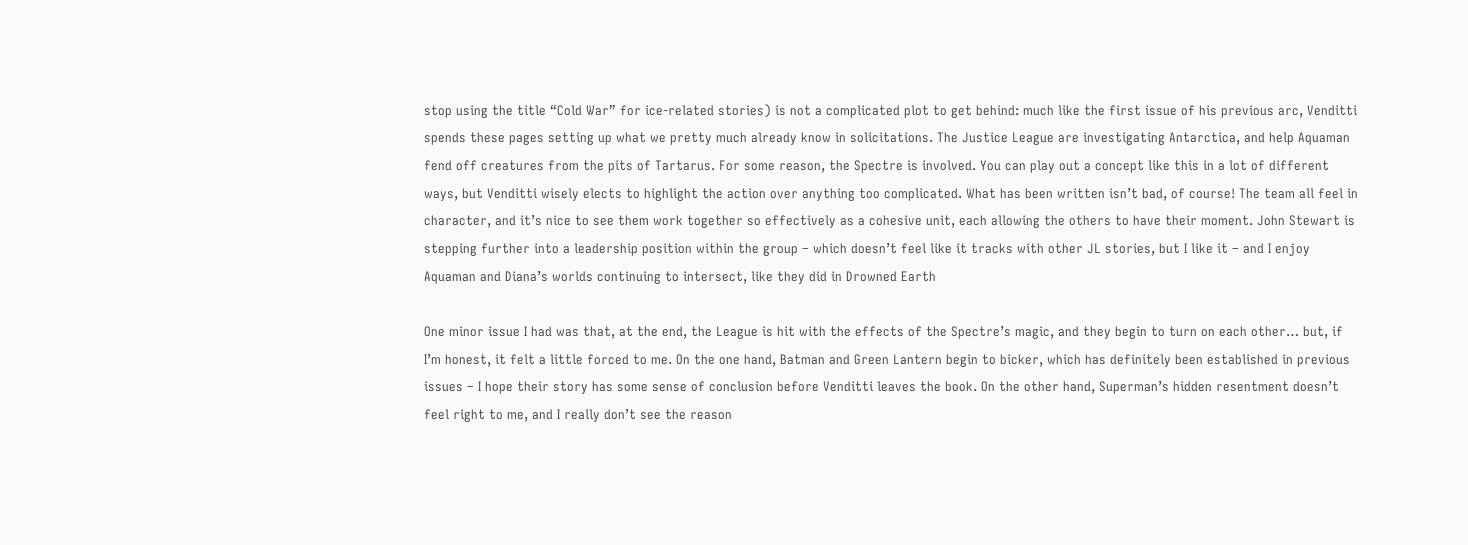stop using the title “Cold War” for ice-related stories) is not a complicated plot to get behind: much like the first issue of his previous arc, Venditti spends these pages setting up what we pretty much already know in solicitations. The Justice League are investigating Antarctica, and help Aquaman fend off creatures from the pits of Tartarus. For some reason, the Spectre is involved. You can play out a concept like this in a lot of different ways, but Venditti wisely elects to highlight the action over anything too complicated. What has been written isn’t bad, of course! The team all feel in character, and it’s nice to see them work together so effectively as a cohesive unit, each allowing the others to have their moment. John Stewart is stepping further into a leadership position within the group – which doesn’t feel like it tracks with other JL stories, but I like it – and I enjoy Aquaman and Diana’s worlds continuing to intersect, like they did in Drowned Earth

One minor issue I had was that, at the end, the League is hit with the effects of the Spectre’s magic, and they begin to turn on each other… but, if I’m honest, it felt a little forced to me. On the one hand, Batman and Green Lantern begin to bicker, which has definitely been established in previous issues – I hope their story has some sense of conclusion before Venditti leaves the book. On the other hand, Superman’s hidden resentment doesn’t feel right to me, and I really don’t see the reason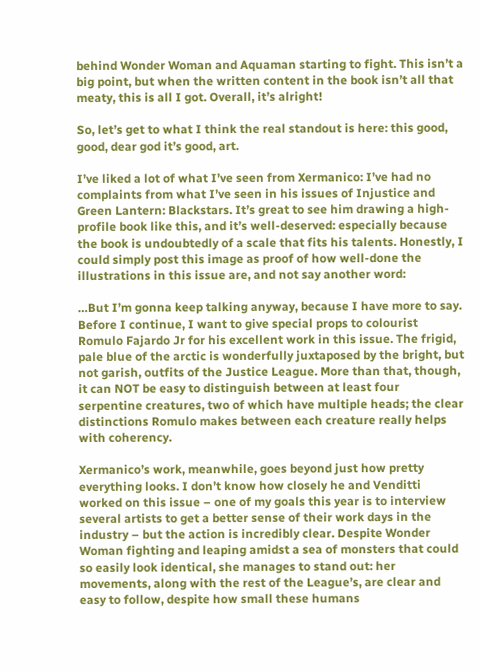behind Wonder Woman and Aquaman starting to fight. This isn’t a big point, but when the written content in the book isn’t all that meaty, this is all I got. Overall, it’s alright!

So, let’s get to what I think the real standout is here: this good, good, dear god it’s good, art.

I’ve liked a lot of what I’ve seen from Xermanico: I’ve had no complaints from what I’ve seen in his issues of Injustice and Green Lantern: Blackstars. It’s great to see him drawing a high-profile book like this, and it’s well-deserved: especially because the book is undoubtedly of a scale that fits his talents. Honestly, I could simply post this image as proof of how well-done the illustrations in this issue are, and not say another word:

…But I’m gonna keep talking anyway, because I have more to say. Before I continue, I want to give special props to colourist Romulo Fajardo Jr for his excellent work in this issue. The frigid, pale blue of the arctic is wonderfully juxtaposed by the bright, but not garish, outfits of the Justice League. More than that, though, it can NOT be easy to distinguish between at least four serpentine creatures, two of which have multiple heads; the clear distinctions Romulo makes between each creature really helps with coherency.

Xermanico’s work, meanwhile, goes beyond just how pretty everything looks. I don’t know how closely he and Venditti worked on this issue – one of my goals this year is to interview several artists to get a better sense of their work days in the industry – but the action is incredibly clear. Despite Wonder Woman fighting and leaping amidst a sea of monsters that could so easily look identical, she manages to stand out: her movements, along with the rest of the League’s, are clear and easy to follow, despite how small these humans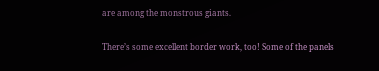are among the monstrous giants.

There’s some excellent border work, too! Some of the panels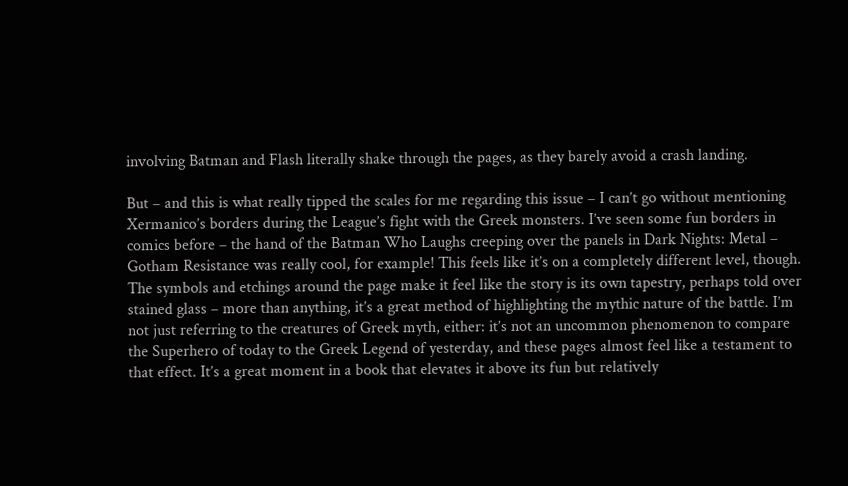involving Batman and Flash literally shake through the pages, as they barely avoid a crash landing.

But – and this is what really tipped the scales for me regarding this issue – I can’t go without mentioning Xermanico’s borders during the League’s fight with the Greek monsters. I’ve seen some fun borders in comics before – the hand of the Batman Who Laughs creeping over the panels in Dark Nights: Metal – Gotham Resistance was really cool, for example! This feels like it’s on a completely different level, though. The symbols and etchings around the page make it feel like the story is its own tapestry, perhaps told over stained glass – more than anything, it’s a great method of highlighting the mythic nature of the battle. I’m not just referring to the creatures of Greek myth, either: it’s not an uncommon phenomenon to compare the Superhero of today to the Greek Legend of yesterday, and these pages almost feel like a testament to that effect. It’s a great moment in a book that elevates it above its fun but relatively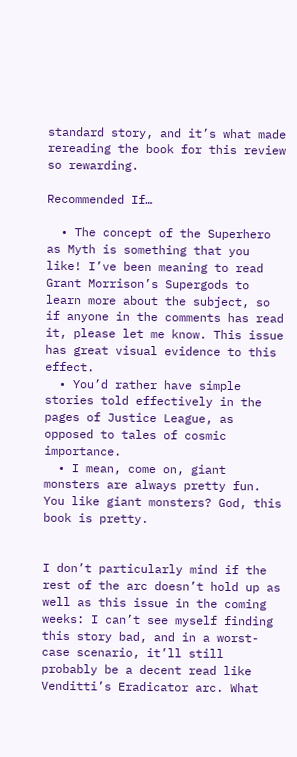standard story, and it’s what made rereading the book for this review so rewarding.

Recommended If…

  • The concept of the Superhero as Myth is something that you like! I’ve been meaning to read Grant Morrison’s Supergods to learn more about the subject, so if anyone in the comments has read it, please let me know. This issue has great visual evidence to this effect.
  • You’d rather have simple stories told effectively in the pages of Justice League, as opposed to tales of cosmic importance.
  • I mean, come on, giant monsters are always pretty fun. You like giant monsters? God, this book is pretty.


I don’t particularly mind if the rest of the arc doesn’t hold up as well as this issue in the coming weeks: I can’t see myself finding this story bad, and in a worst-case scenario, it’ll still probably be a decent read like Venditti’s Eradicator arc. What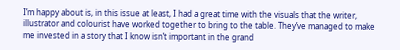I’m happy about is, in this issue at least, I had a great time with the visuals that the writer, illustrator and colourist have worked together to bring to the table. They’ve managed to make me invested in a story that I know isn’t important in the grand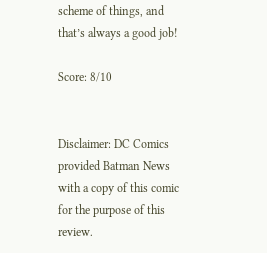scheme of things, and that’s always a good job!

Score: 8/10


Disclaimer: DC Comics provided Batman News with a copy of this comic for the purpose of this review.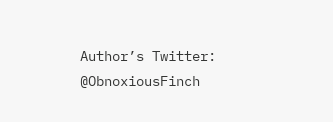Author’s Twitter: @ObnoxiousFinch